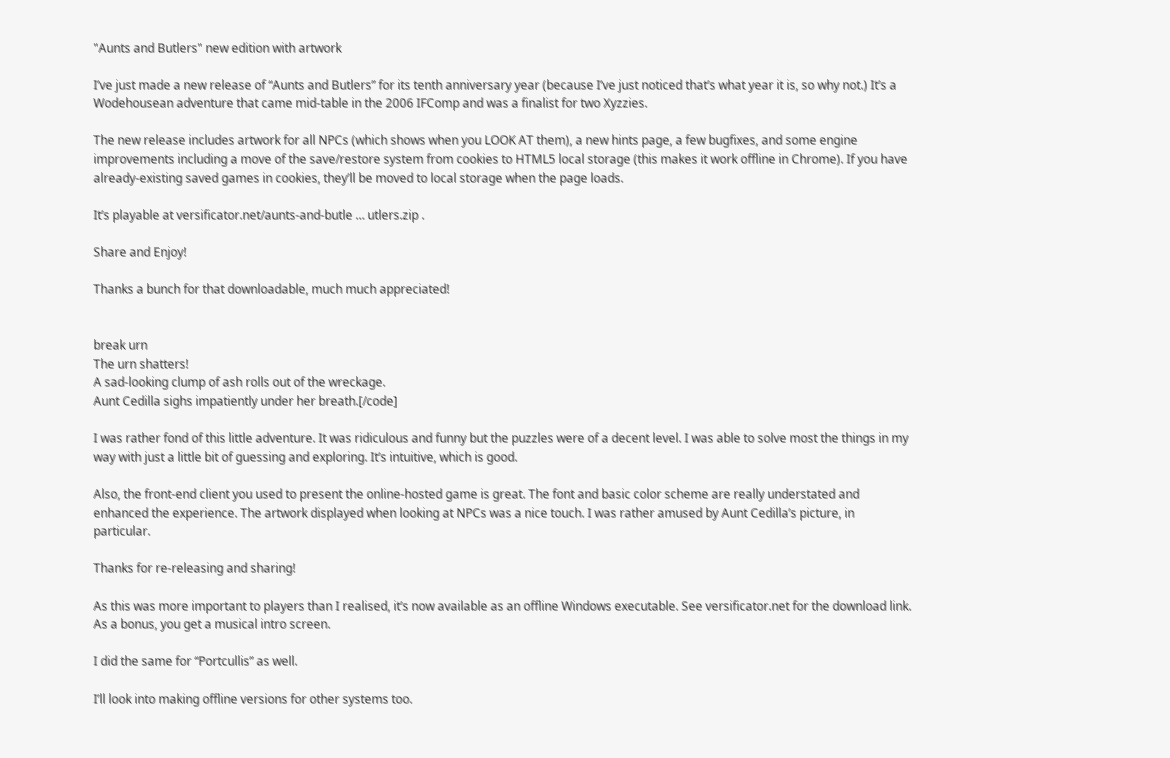"Aunts and Butlers" new edition with artwork

I’ve just made a new release of “Aunts and Butlers” for its tenth anniversary year (because I’ve just noticed that’s what year it is, so why not.) It’s a Wodehousean adventure that came mid-table in the 2006 IFComp and was a finalist for two Xyzzies.

The new release includes artwork for all NPCs (which shows when you LOOK AT them), a new hints page, a few bugfixes, and some engine improvements including a move of the save/restore system from cookies to HTML5 local storage (this makes it work offline in Chrome). If you have already-existing saved games in cookies, they’ll be moved to local storage when the page loads.

It’s playable at versificator.net/aunts-and-butle … utlers.zip .

Share and Enjoy!

Thanks a bunch for that downloadable, much much appreciated!


break urn
The urn shatters!
A sad-looking clump of ash rolls out of the wreckage.
Aunt Cedilla sighs impatiently under her breath.[/code]

I was rather fond of this little adventure. It was ridiculous and funny but the puzzles were of a decent level. I was able to solve most the things in my way with just a little bit of guessing and exploring. It’s intuitive, which is good.

Also, the front-end client you used to present the online-hosted game is great. The font and basic color scheme are really understated and enhanced the experience. The artwork displayed when looking at NPCs was a nice touch. I was rather amused by Aunt Cedilla’s picture, in particular.

Thanks for re-releasing and sharing!

As this was more important to players than I realised, it’s now available as an offline Windows executable. See versificator.net for the download link. As a bonus, you get a musical intro screen.

I did the same for “Portcullis” as well.

I’ll look into making offline versions for other systems too.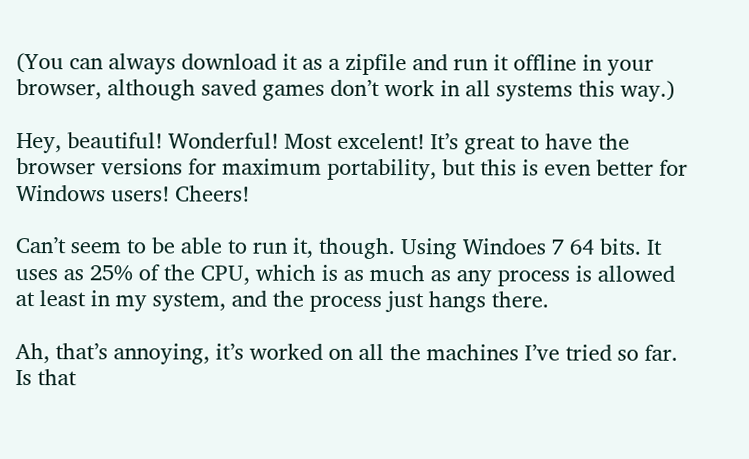(You can always download it as a zipfile and run it offline in your browser, although saved games don’t work in all systems this way.)

Hey, beautiful! Wonderful! Most excelent! It’s great to have the browser versions for maximum portability, but this is even better for Windows users! Cheers!

Can’t seem to be able to run it, though. Using Windoes 7 64 bits. It uses as 25% of the CPU, which is as much as any process is allowed at least in my system, and the process just hangs there.

Ah, that’s annoying, it’s worked on all the machines I’ve tried so far. Is that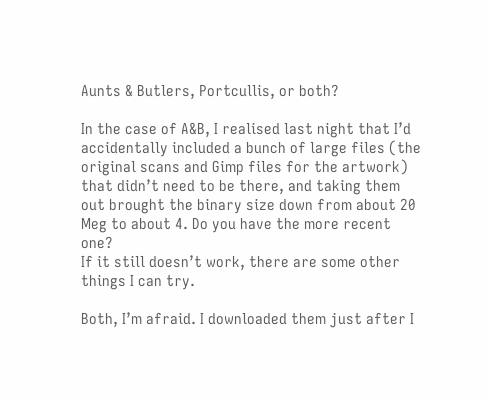Aunts & Butlers, Portcullis, or both?

In the case of A&B, I realised last night that I’d accidentally included a bunch of large files (the original scans and Gimp files for the artwork) that didn’t need to be there, and taking them out brought the binary size down from about 20 Meg to about 4. Do you have the more recent one?
If it still doesn’t work, there are some other things I can try.

Both, I’m afraid. I downloaded them just after I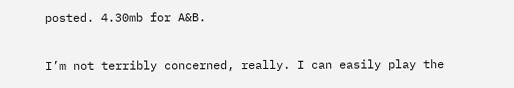posted. 4.30mb for A&B.

I’m not terribly concerned, really. I can easily play the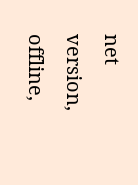net version, offline,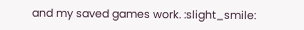and my saved games work. :slight_smile: